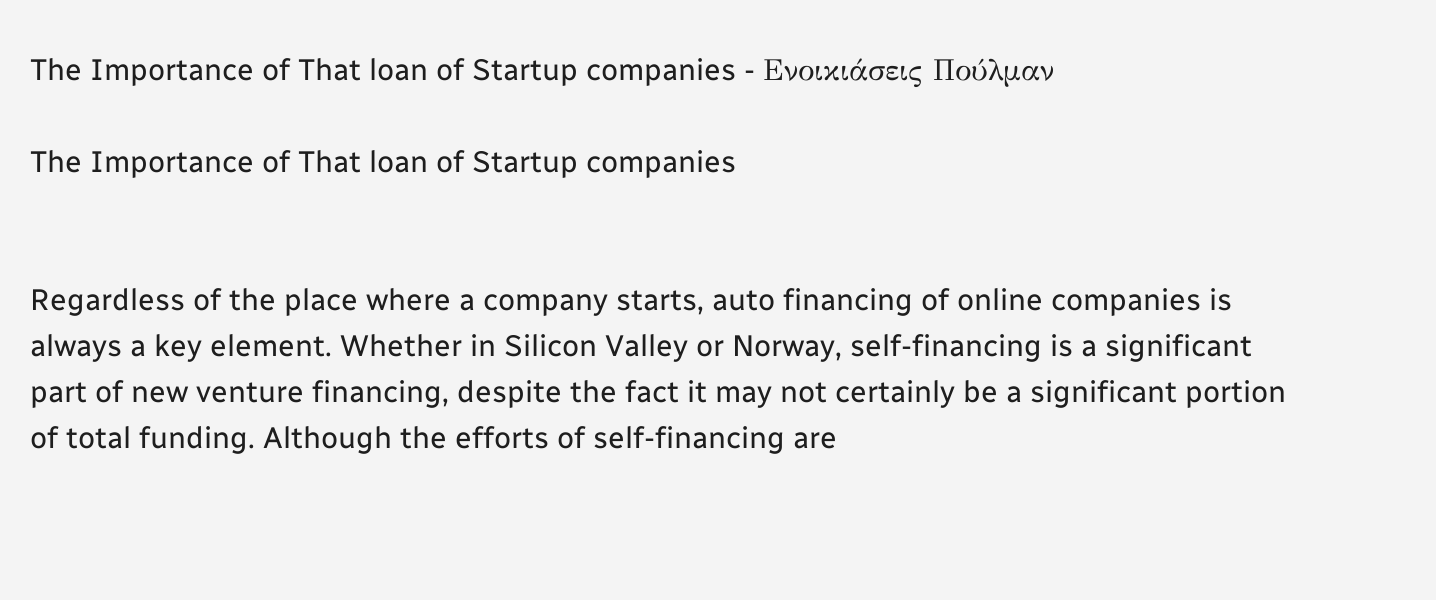The Importance of That loan of Startup companies - Ενοικιάσεις Πούλμαν

The Importance of That loan of Startup companies


Regardless of the place where a company starts, auto financing of online companies is always a key element. Whether in Silicon Valley or Norway, self-financing is a significant part of new venture financing, despite the fact it may not certainly be a significant portion of total funding. Although the efforts of self-financing are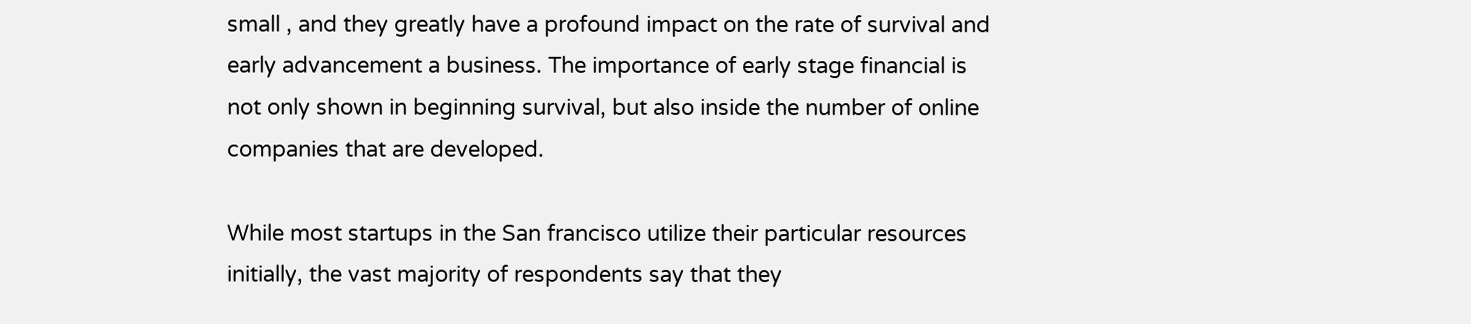small , and they greatly have a profound impact on the rate of survival and early advancement a business. The importance of early stage financial is not only shown in beginning survival, but also inside the number of online companies that are developed.

While most startups in the San francisco utilize their particular resources initially, the vast majority of respondents say that they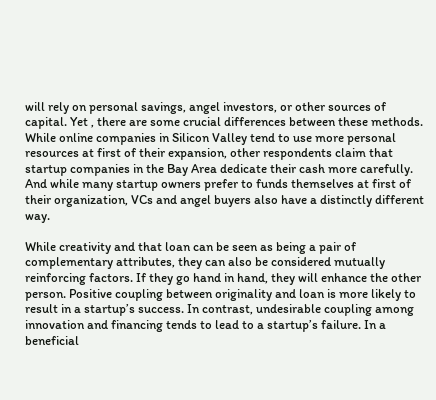will rely on personal savings, angel investors, or other sources of capital. Yet , there are some crucial differences between these methods. While online companies in Silicon Valley tend to use more personal resources at first of their expansion, other respondents claim that startup companies in the Bay Area dedicate their cash more carefully. And while many startup owners prefer to funds themselves at first of their organization, VCs and angel buyers also have a distinctly different way.

While creativity and that loan can be seen as being a pair of complementary attributes, they can also be considered mutually reinforcing factors. If they go hand in hand, they will enhance the other person. Positive coupling between originality and loan is more likely to result in a startup’s success. In contrast, undesirable coupling among innovation and financing tends to lead to a startup’s failure. In a beneficial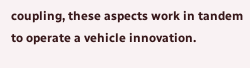coupling, these aspects work in tandem to operate a vehicle innovation.